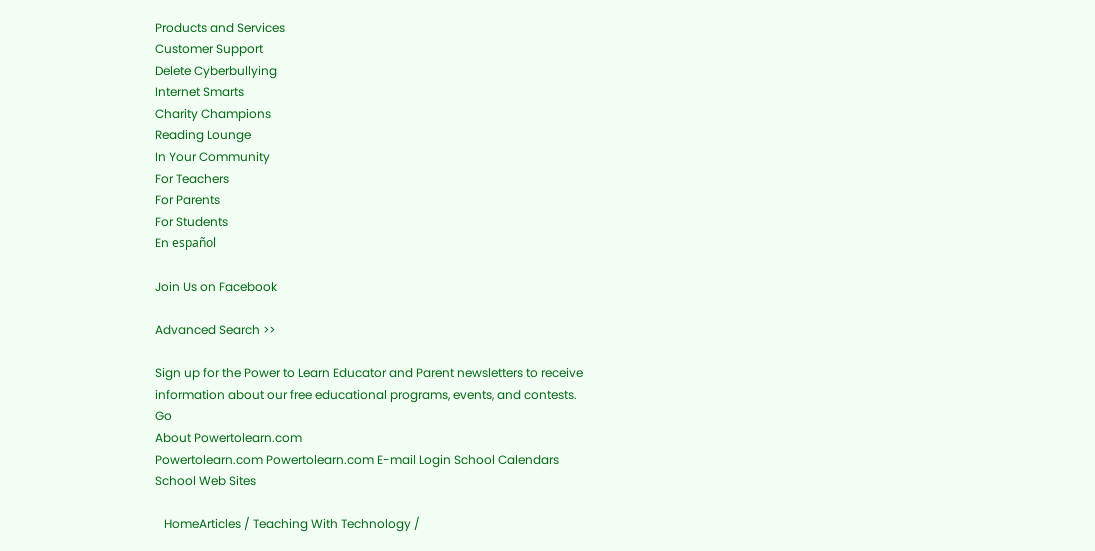Products and Services
Customer Support
Delete Cyberbullying
Internet Smarts
Charity Champions
Reading Lounge
In Your Community
For Teachers
For Parents
For Students
En español

Join Us on Facebook

Advanced Search >>

Sign up for the Power to Learn Educator and Parent newsletters to receive information about our free educational programs, events, and contests.     Go
About Powertolearn.com
Powertolearn.com Powertolearn.com E-mail Login School Calendars School Web Sites

   HomeArticles / Teaching With Technology /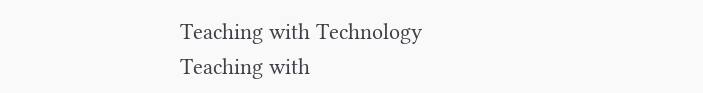Teaching with Technology
Teaching with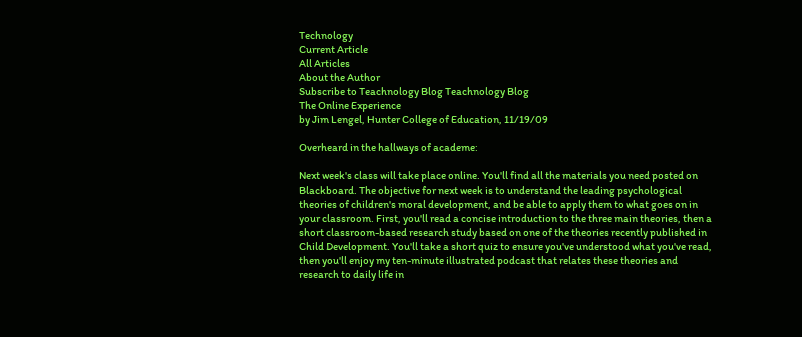Technology
Current Article
All Articles
About the Author
Subscribe to Teachnology Blog Teachnology Blog
The Online Experience
by Jim Lengel, Hunter College of Education, 11/19/09

Overheard in the hallways of academe:

Next week's class will take place online. You'll find all the materials you need posted on Blackboard. The objective for next week is to understand the leading psychological theories of children's moral development, and be able to apply them to what goes on in your classroom. First, you'll read a concise introduction to the three main theories, then a short classroom-based research study based on one of the theories recently published in Child Development. You'll take a short quiz to ensure you've understood what you've read, then you'll enjoy my ten-minute illustrated podcast that relates these theories and research to daily life in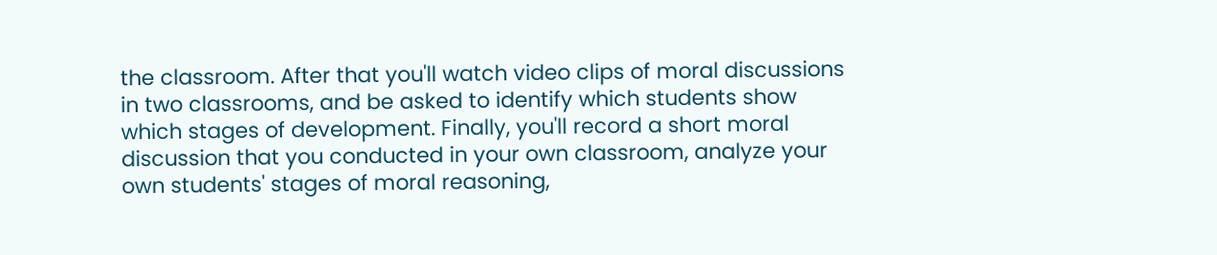the classroom. After that you'll watch video clips of moral discussions in two classrooms, and be asked to identify which students show which stages of development. Finally, you'll record a short moral discussion that you conducted in your own classroom, analyze your own students' stages of moral reasoning,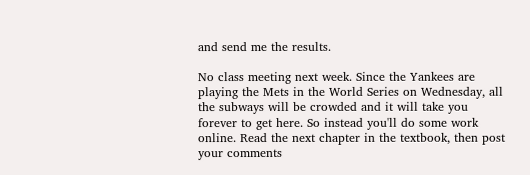and send me the results.

No class meeting next week. Since the Yankees are playing the Mets in the World Series on Wednesday, all the subways will be crowded and it will take you forever to get here. So instead you'll do some work online. Read the next chapter in the textbook, then post your comments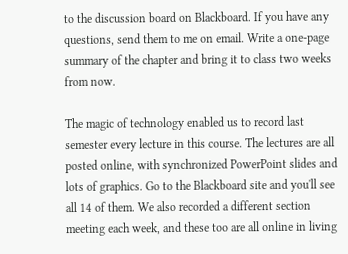to the discussion board on Blackboard. If you have any questions, send them to me on email. Write a one-page summary of the chapter and bring it to class two weeks from now.

The magic of technology enabled us to record last semester every lecture in this course. The lectures are all posted online, with synchronized PowerPoint slides and lots of graphics. Go to the Blackboard site and you'll see all 14 of them. We also recorded a different section meeting each week, and these too are all online in living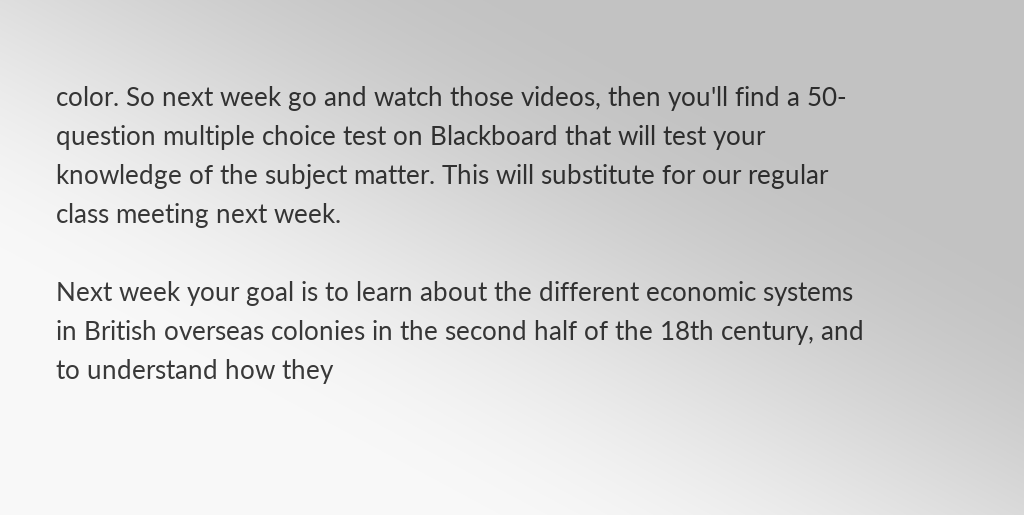color. So next week go and watch those videos, then you'll find a 50-question multiple choice test on Blackboard that will test your knowledge of the subject matter. This will substitute for our regular class meeting next week.

Next week your goal is to learn about the different economic systems in British overseas colonies in the second half of the 18th century, and to understand how they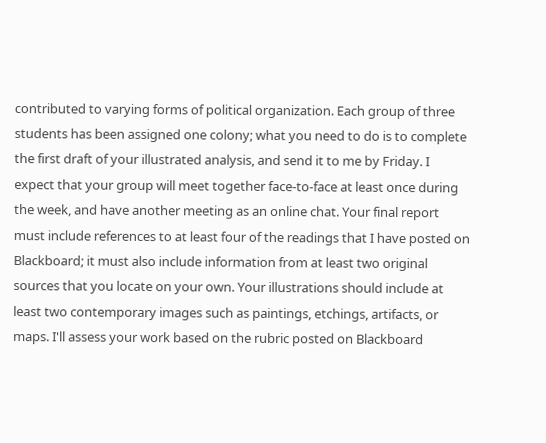contributed to varying forms of political organization. Each group of three students has been assigned one colony; what you need to do is to complete the first draft of your illustrated analysis, and send it to me by Friday. I expect that your group will meet together face-to-face at least once during the week, and have another meeting as an online chat. Your final report must include references to at least four of the readings that I have posted on Blackboard; it must also include information from at least two original sources that you locate on your own. Your illustrations should include at least two contemporary images such as paintings, etchings, artifacts, or maps. I'll assess your work based on the rubric posted on Blackboard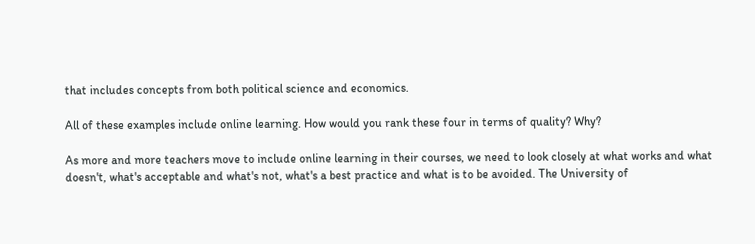that includes concepts from both political science and economics.

All of these examples include online learning. How would you rank these four in terms of quality? Why?

As more and more teachers move to include online learning in their courses, we need to look closely at what works and what doesn't, what's acceptable and what's not, what's a best practice and what is to be avoided. The University of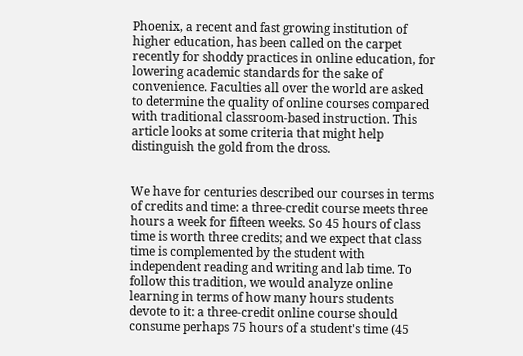Phoenix, a recent and fast growing institution of higher education, has been called on the carpet recently for shoddy practices in online education, for lowering academic standards for the sake of convenience. Faculties all over the world are asked to determine the quality of online courses compared with traditional classroom-based instruction. This article looks at some criteria that might help distinguish the gold from the dross.


We have for centuries described our courses in terms of credits and time: a three-credit course meets three hours a week for fifteen weeks. So 45 hours of class time is worth three credits; and we expect that class time is complemented by the student with independent reading and writing and lab time. To follow this tradition, we would analyze online learning in terms of how many hours students devote to it: a three-credit online course should consume perhaps 75 hours of a student's time (45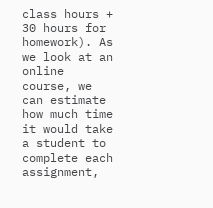class hours + 30 hours for homework). As we look at an online course, we can estimate how much time it would take a student to complete each assignment,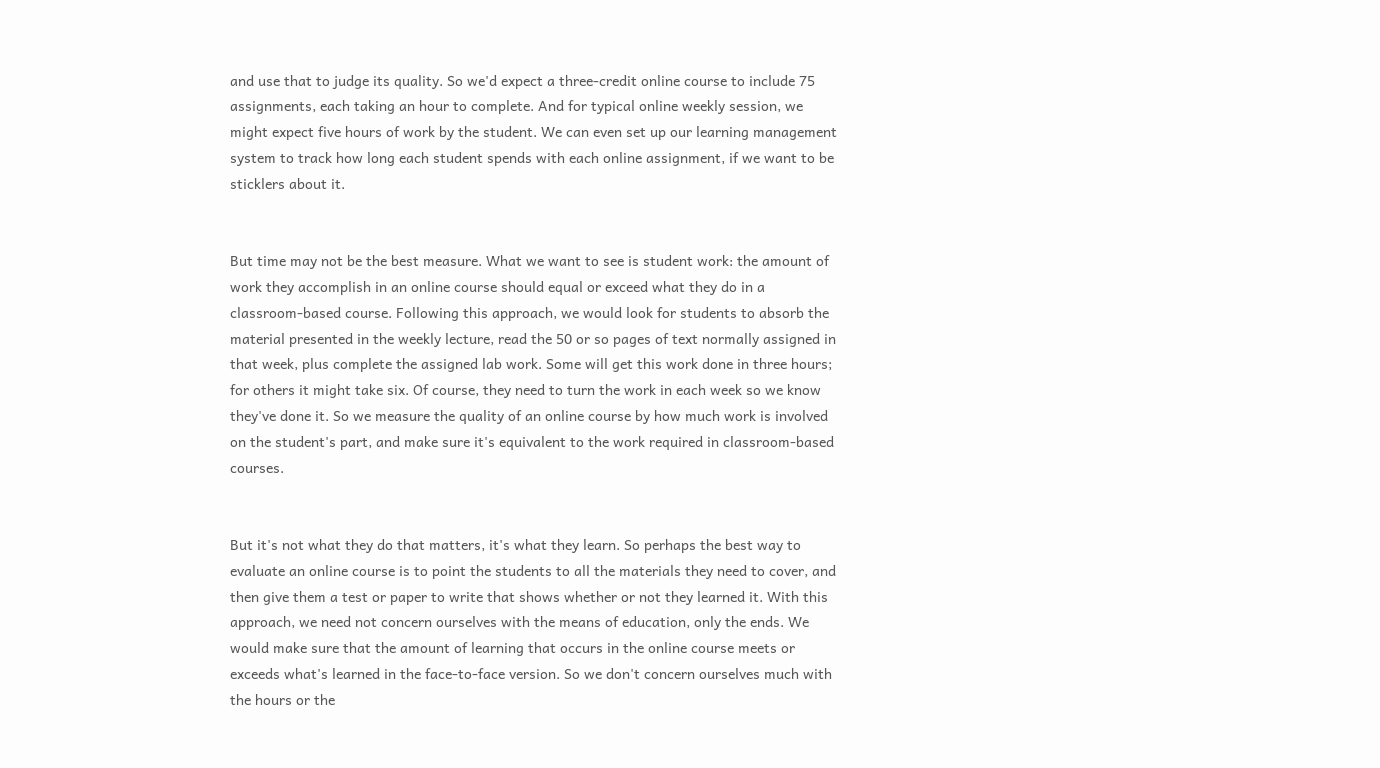and use that to judge its quality. So we'd expect a three-credit online course to include 75 assignments, each taking an hour to complete. And for typical online weekly session, we might expect five hours of work by the student. We can even set up our learning management system to track how long each student spends with each online assignment, if we want to be sticklers about it.


But time may not be the best measure. What we want to see is student work: the amount of work they accomplish in an online course should equal or exceed what they do in a classroom-based course. Following this approach, we would look for students to absorb the material presented in the weekly lecture, read the 50 or so pages of text normally assigned in that week, plus complete the assigned lab work. Some will get this work done in three hours; for others it might take six. Of course, they need to turn the work in each week so we know they've done it. So we measure the quality of an online course by how much work is involved on the student's part, and make sure it's equivalent to the work required in classroom-based courses.


But it's not what they do that matters, it's what they learn. So perhaps the best way to evaluate an online course is to point the students to all the materials they need to cover, and then give them a test or paper to write that shows whether or not they learned it. With this approach, we need not concern ourselves with the means of education, only the ends. We would make sure that the amount of learning that occurs in the online course meets or exceeds what's learned in the face-to-face version. So we don't concern ourselves much with the hours or the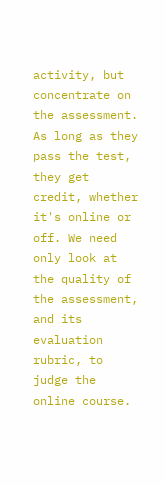activity, but concentrate on the assessment. As long as they pass the test, they get credit, whether it's online or off. We need only look at the quality of the assessment, and its evaluation rubric, to judge the online course.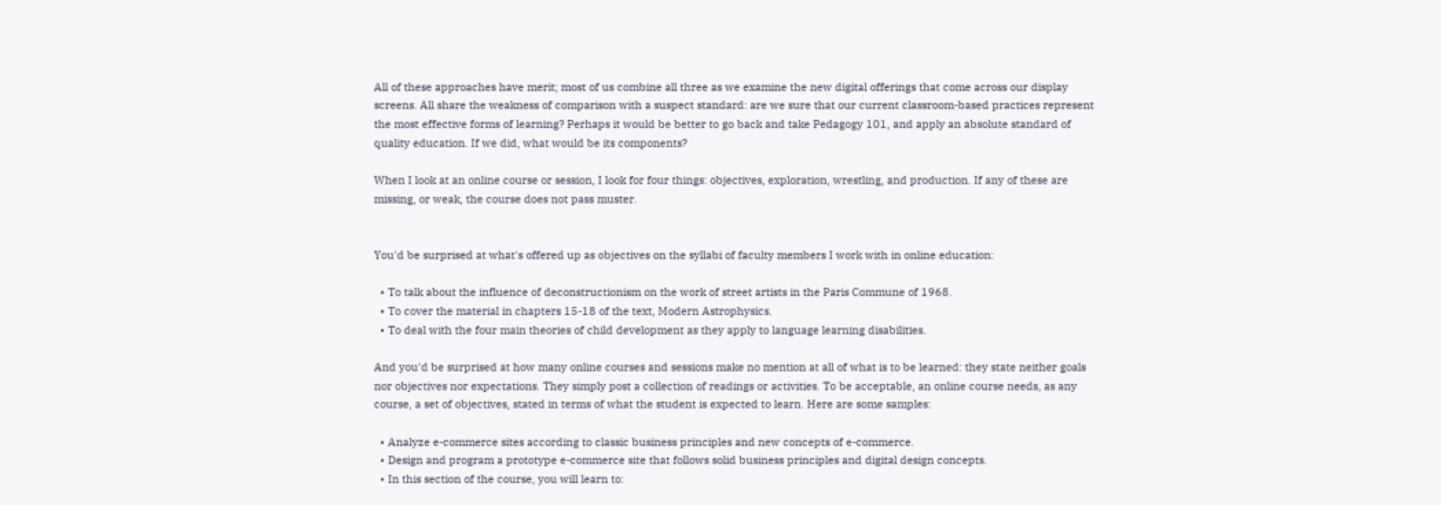All of these approaches have merit; most of us combine all three as we examine the new digital offerings that come across our display screens. All share the weakness of comparison with a suspect standard: are we sure that our current classroom-based practices represent the most effective forms of learning? Perhaps it would be better to go back and take Pedagogy 101, and apply an absolute standard of quality education. If we did, what would be its components?

When I look at an online course or session, I look for four things: objectives, exploration, wrestling, and production. If any of these are missing, or weak, the course does not pass muster.


You'd be surprised at what's offered up as objectives on the syllabi of faculty members I work with in online education:

  • To talk about the influence of deconstructionism on the work of street artists in the Paris Commune of 1968.
  • To cover the material in chapters 15-18 of the text, Modern Astrophysics.
  • To deal with the four main theories of child development as they apply to language learning disabilities.

And you'd be surprised at how many online courses and sessions make no mention at all of what is to be learned: they state neither goals nor objectives nor expectations. They simply post a collection of readings or activities. To be acceptable, an online course needs, as any course, a set of objectives, stated in terms of what the student is expected to learn. Here are some samples:

  • Analyze e-commerce sites according to classic business principles and new concepts of e-commerce.
  • Design and program a prototype e-commerce site that follows solid business principles and digital design concepts.
  • In this section of the course, you will learn to: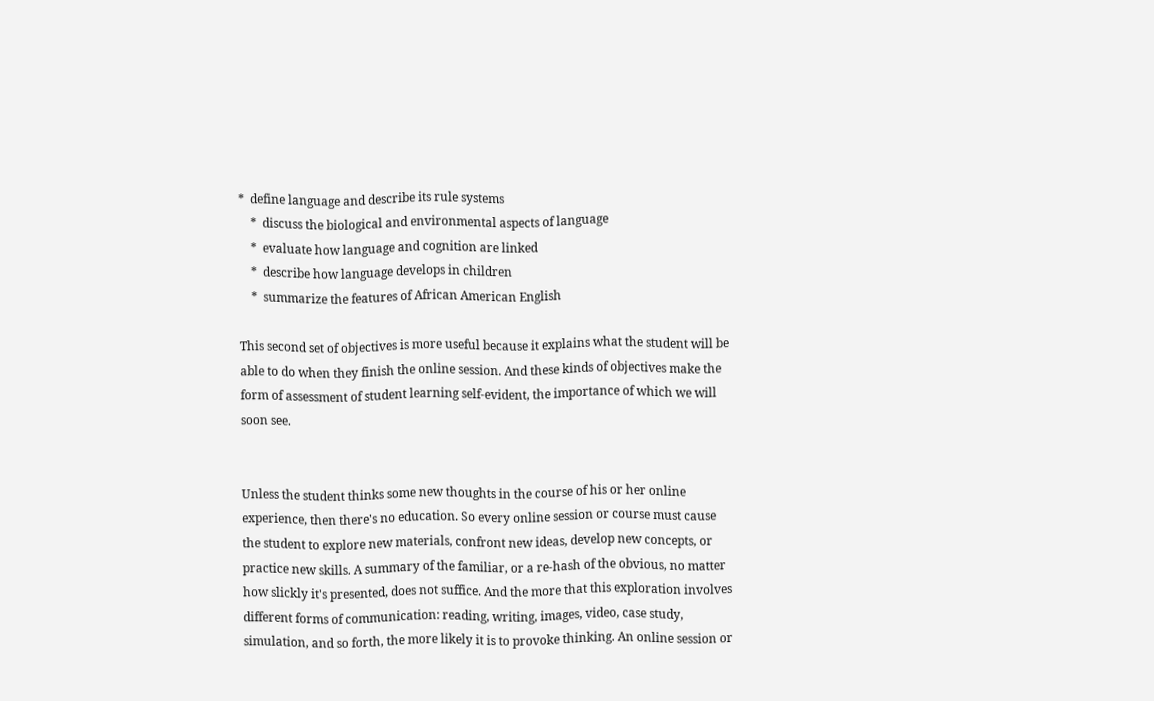*  define language and describe its rule systems
    *  discuss the biological and environmental aspects of language
    *  evaluate how language and cognition are linked
    *  describe how language develops in children
    *  summarize the features of African American English

This second set of objectives is more useful because it explains what the student will be able to do when they finish the online session. And these kinds of objectives make the form of assessment of student learning self-evident, the importance of which we will soon see.


Unless the student thinks some new thoughts in the course of his or her online experience, then there's no education. So every online session or course must cause the student to explore new materials, confront new ideas, develop new concepts, or practice new skills. A summary of the familiar, or a re-hash of the obvious, no matter how slickly it's presented, does not suffice. And the more that this exploration involves different forms of communication: reading, writing, images, video, case study, simulation, and so forth, the more likely it is to provoke thinking. An online session or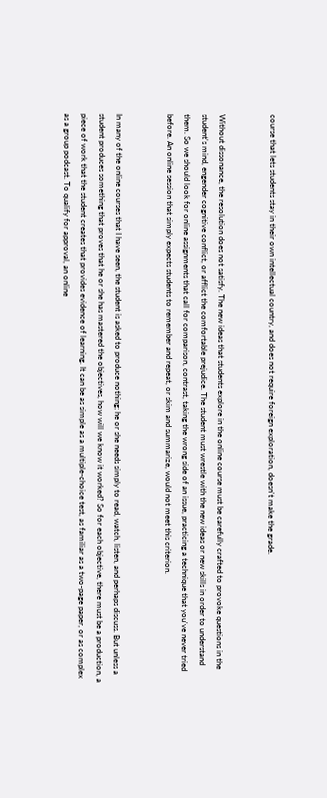course that lets students stay in their own intellectual country, and does not require foreign exploration, doesn't make the grade.


Without dissonance, the resolution does not satisfy. The new ideas that students explore in the online course must be carefully crafted to provoke questions in the student's mind, engender cognitive conflict, or afflict the comfortable prejudice. The student must wrestle with the new ideas or new skills in order to understand them. So we should look for online assignments that call for comparison, contrast, taking the wrong side of an issue, practicing a technique that you've never tried before. An online session that simply expects students to remember and repeat, or skim and summarize, would not meet this criterion.


In many of the online courses that I have seen, the student is asked to produce nothing; he or she needs simply to read, watch, listen, and perhaps discuss. But unless a student produces something that proves that he or she has mastered the objectives, how will we know it worked? So for each objective, there must be a production, a piece of work that the student creates that provides evidence of learning. It can be as simple as a multiple-choice test, as familiar as a two-page paper, or as complex as a group podcast. To qualify for approval, an online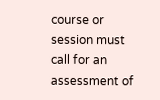course or session must call for an assessment of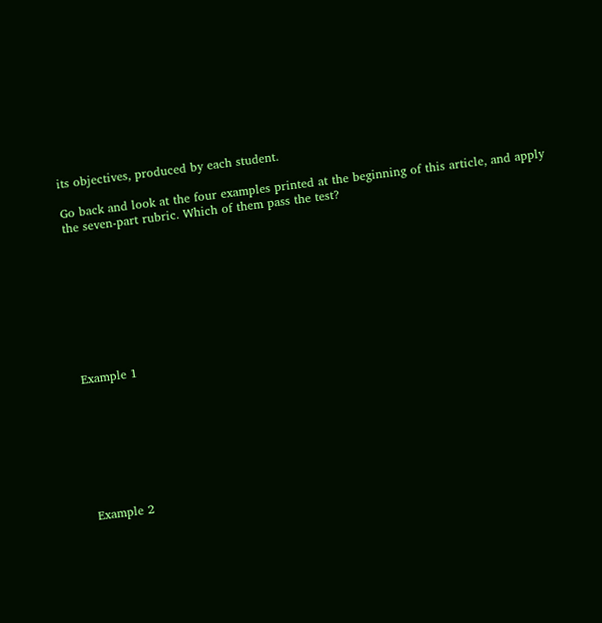its objectives, produced by each student.

Go back and look at the four examples printed at the beginning of this article, and apply the seven-part rubric. Which of them pass the test?









Example 1








Example 2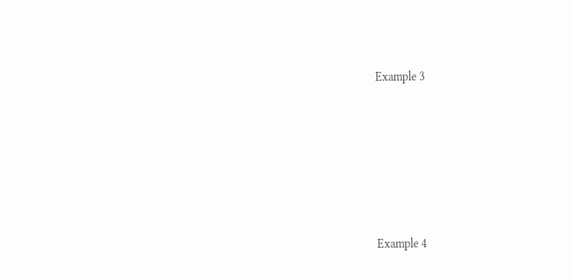Example 3








Example 4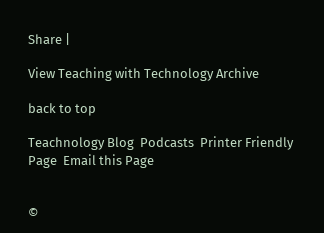Share |

View Teaching with Technology Archive

back to top

Teachnology Blog  Podcasts  Printer Friendly Page  Email this Page


©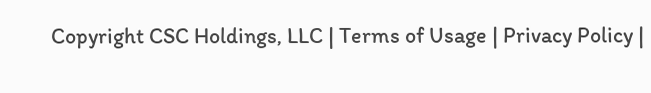Copyright CSC Holdings, LLC | Terms of Usage | Privacy Policy |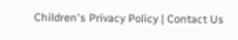Children's Privacy Policy | Contact Us